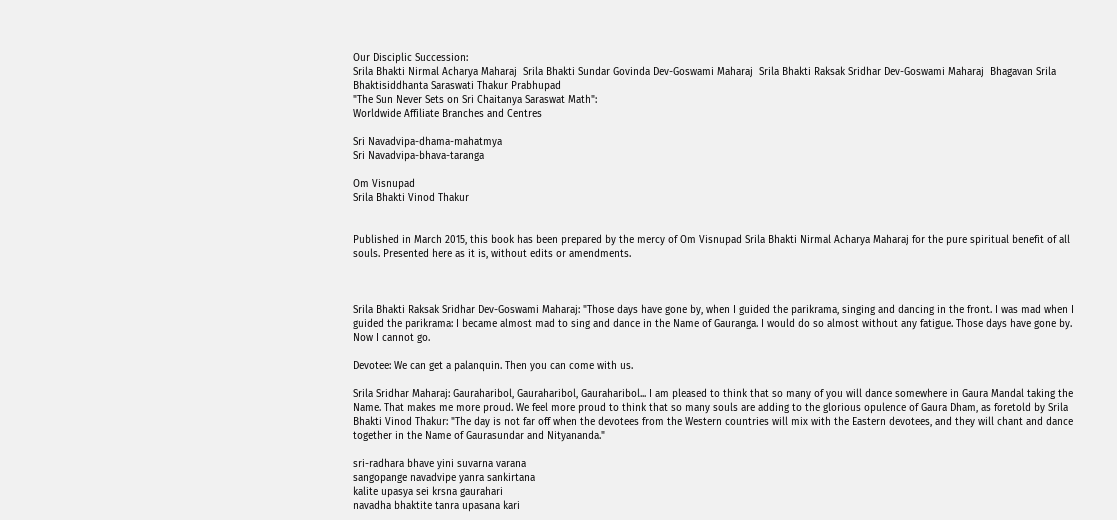Our Disciplic Succession:
Srila Bhakti Nirmal Acharya Maharaj  Srila Bhakti Sundar Govinda Dev-Goswami Maharaj  Srila Bhakti Raksak Sridhar Dev-Goswami Maharaj  Bhagavan Srila Bhaktisiddhanta Saraswati Thakur Prabhupad
"The Sun Never Sets on Sri Chaitanya Saraswat Math":
Worldwide Affiliate Branches and Centres

Sri Navadvipa-dhama-mahatmya
Sri Navadvipa-bhava-taranga

Om Visnupad
Srila Bhakti Vinod Thakur


Published in March 2015, this book has been prepared by the mercy of Om Visnupad Srila Bhakti Nirmal Acharya Maharaj for the pure spiritual benefit of all souls. Presented here as it is, without edits or amendments.



Srila Bhakti Raksak Sridhar Dev-Goswami Maharaj: "Those days have gone by, when I guided the parikrama, singing and dancing in the front. I was mad when I guided the parikrama: I became almost mad to sing and dance in the Name of Gauranga. I would do so almost without any fatigue. Those days have gone by. Now I cannot go.

Devotee: We can get a palanquin. Then you can come with us.

Srila Sridhar Maharaj: Gauraharibol, Gauraharibol, Gauraharibol... I am pleased to think that so many of you will dance somewhere in Gaura Mandal taking the Name. That makes me more proud. We feel more proud to think that so many souls are adding to the glorious opulence of Gaura Dham, as foretold by Srila Bhakti Vinod Thakur: "The day is not far off when the devotees from the Western countries will mix with the Eastern devotees, and they will chant and dance together in the Name of Gaurasundar and Nityananda."

sri-radhara bhave yini suvarna varana
sangopange navadvipe yanra sankirtana
kalite upasya sei krsna gaurahari
navadha bhaktite tanra upasana kari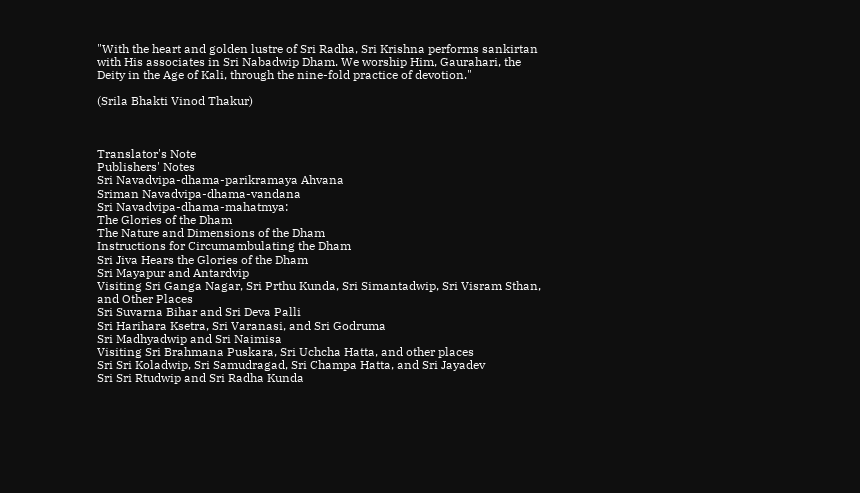"With the heart and golden lustre of Sri Radha, Sri Krishna performs sankirtan with His associates in Sri Nabadwip Dham. We worship Him, Gaurahari, the Deity in the Age of Kali, through the nine-fold practice of devotion."

(Srila Bhakti Vinod Thakur)



Translator's Note
Publishers' Notes
Sri Navadvipa-dhama-parikramaya Ahvana
Sriman Navadvipa-dhama-vandana
Sri Navadvipa-dhama-mahatmya:
The Glories of the Dham
The Nature and Dimensions of the Dham
Instructions for Circumambulating the Dham
Sri Jiva Hears the Glories of the Dham
Sri Mayapur and Antardvip
Visiting Sri Ganga Nagar, Sri Prthu Kunda, Sri Simantadwip, Sri Visram Sthan, and Other Places
Sri Suvarna Bihar and Sri Deva Palli
Sri Harihara Ksetra, Sri Varanasi, and Sri Godruma
Sri Madhyadwip and Sri Naimisa
Visiting Sri Brahmana Puskara, Sri Uchcha Hatta, and other places
Sri Sri Koladwip, Sri Samudragad, Sri Champa Hatta, and Sri Jayadev
Sri Sri Rtudwip and Sri Radha Kunda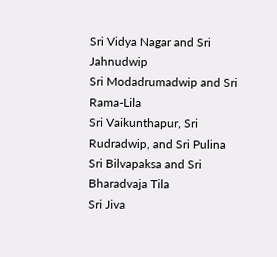Sri Vidya Nagar and Sri Jahnudwip
Sri Modadrumadwip and Sri Rama-Lila
Sri Vaikunthapur, Sri Rudradwip, and Sri Pulina
Sri Bilvapaksa and Sri Bharadvaja Tila
Sri Jiva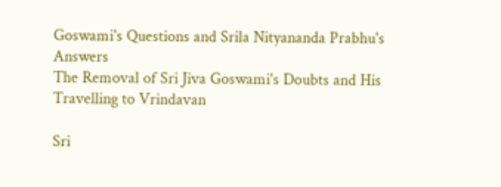Goswami's Questions and Srila Nityananda Prabhu's Answers
The Removal of Sri Jiva Goswami's Doubts and His Travelling to Vrindavan

Sri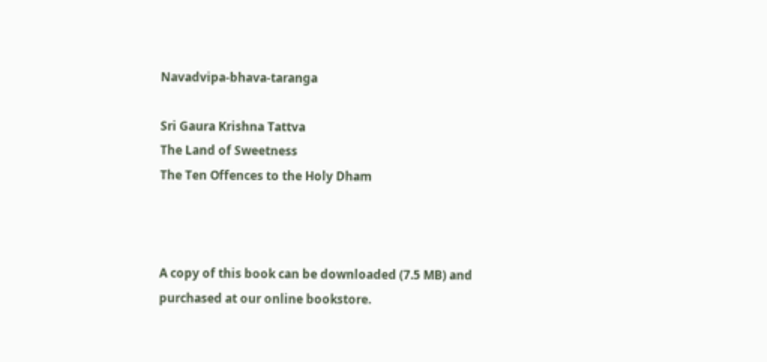Navadvipa-bhava-taranga

Sri Gaura Krishna Tattva
The Land of Sweetness
The Ten Offences to the Holy Dham



A copy of this book can be downloaded (7.5 MB) and purchased at our online bookstore.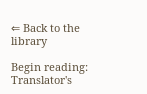⇐ Back to the library

Begin reading: Translator's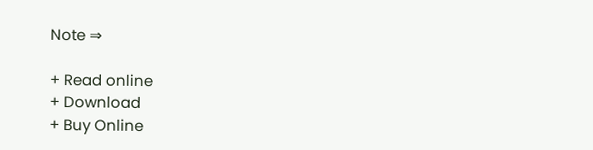Note ⇒

+ Read online
+ Download
+ Buy Online